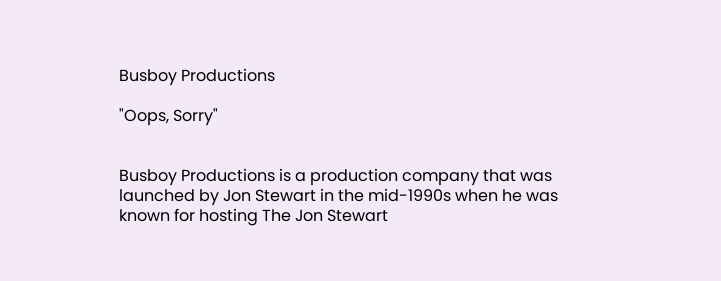Busboy Productions

"Oops, Sorry"


Busboy Productions is a production company that was launched by Jon Stewart in the mid-1990s when he was known for hosting The Jon Stewart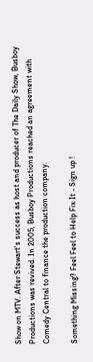Show on MTV. After Stewart's success as host and producer of The Daily Show, Busboy Productions was revived. In 2005, Busboy Productions reached an agreement with Comedy Central to finance the production company.

Something Missing? Feel Feel to Help Fix It - Sign up !